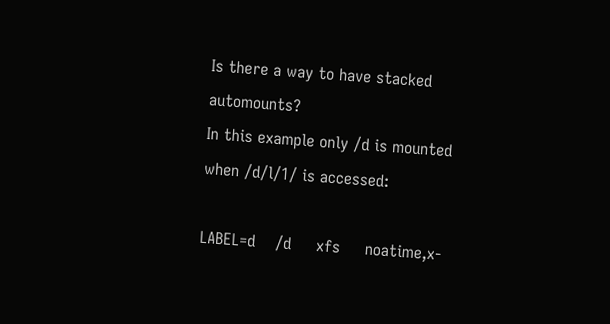Is there a way to have stacked automounts?
In this example only /d is mounted when /d/l/1/ is accessed:

LABEL=d    /d     xfs     noatime,x-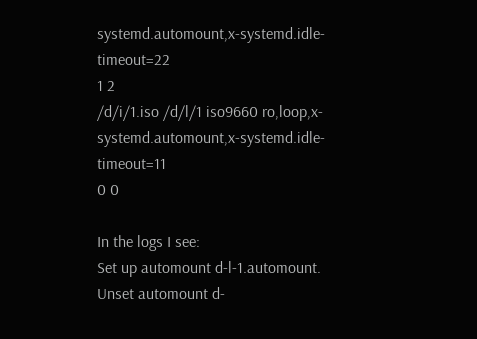systemd.automount,x-systemd.idle-timeout=22
1 2
/d/i/1.iso /d/l/1 iso9660 ro,loop,x-systemd.automount,x-systemd.idle-timeout=11
0 0

In the logs I see:
Set up automount d-l-1.automount.
Unset automount d-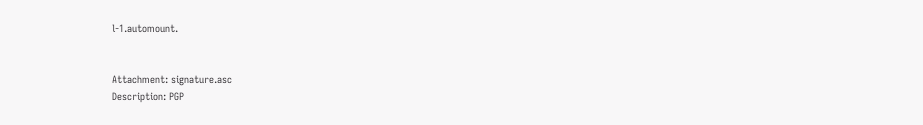l-1.automount.


Attachment: signature.asc
Description: PGP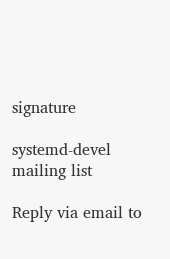signature

systemd-devel mailing list

Reply via email to